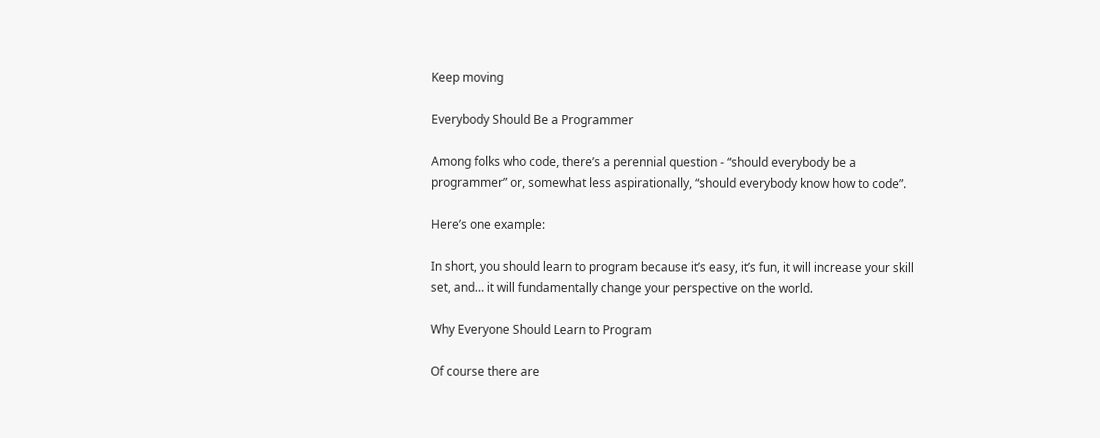Keep moving

Everybody Should Be a Programmer

Among folks who code, there’s a perennial question - “should everybody be a programmer” or, somewhat less aspirationally, “should everybody know how to code”.

Here’s one example:

In short, you should learn to program because it’s easy, it’s fun, it will increase your skill set, and… it will fundamentally change your perspective on the world.

Why Everyone Should Learn to Program

Of course there are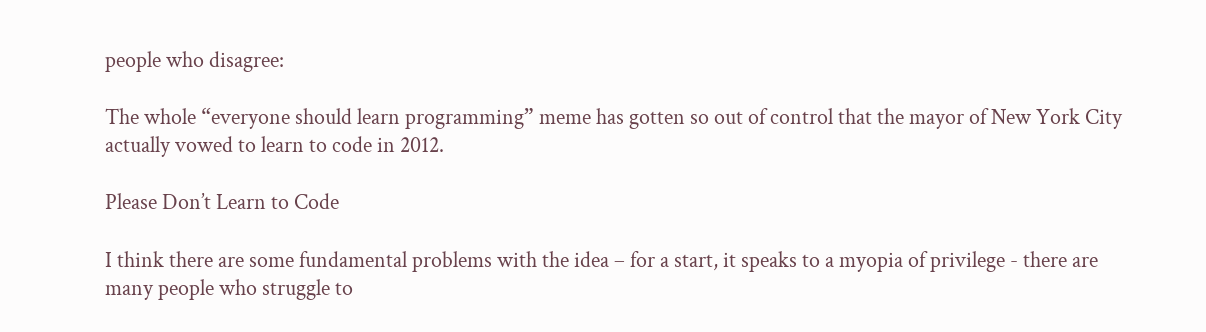people who disagree:

The whole “everyone should learn programming” meme has gotten so out of control that the mayor of New York City actually vowed to learn to code in 2012.

Please Don’t Learn to Code

I think there are some fundamental problems with the idea – for a start, it speaks to a myopia of privilege - there are many people who struggle to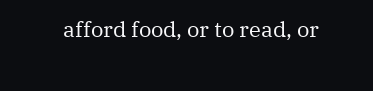afford food, or to read, or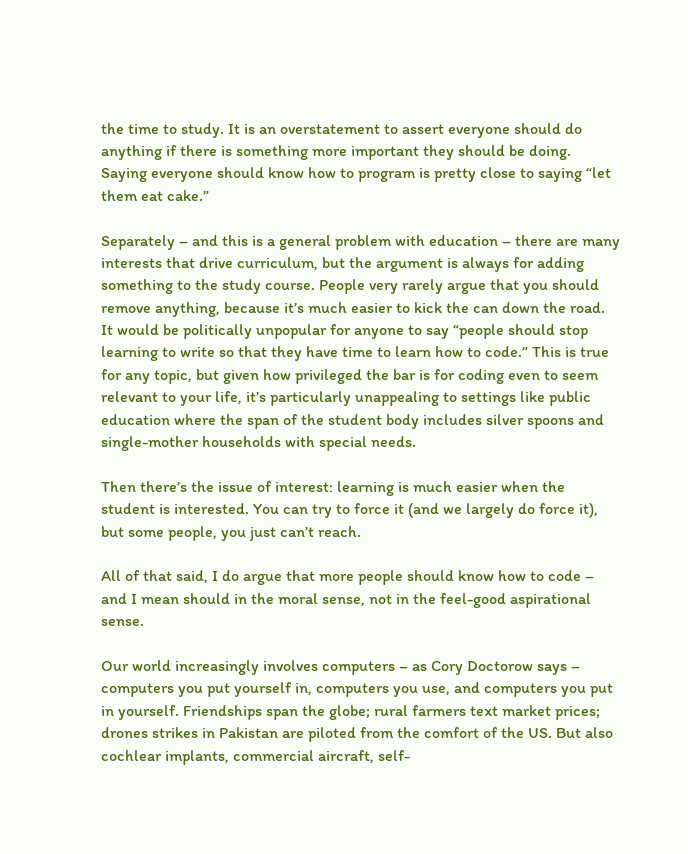the time to study. It is an overstatement to assert everyone should do anything if there is something more important they should be doing. Saying everyone should know how to program is pretty close to saying “let them eat cake.”

Separately – and this is a general problem with education – there are many interests that drive curriculum, but the argument is always for adding something to the study course. People very rarely argue that you should remove anything, because it’s much easier to kick the can down the road. It would be politically unpopular for anyone to say “people should stop learning to write so that they have time to learn how to code.” This is true for any topic, but given how privileged the bar is for coding even to seem relevant to your life, it’s particularly unappealing to settings like public education where the span of the student body includes silver spoons and single-mother households with special needs.

Then there’s the issue of interest: learning is much easier when the student is interested. You can try to force it (and we largely do force it), but some people, you just can’t reach.

All of that said, I do argue that more people should know how to code – and I mean should in the moral sense, not in the feel-good aspirational sense.

Our world increasingly involves computers – as Cory Doctorow says – computers you put yourself in, computers you use, and computers you put in yourself. Friendships span the globe; rural farmers text market prices; drones strikes in Pakistan are piloted from the comfort of the US. But also cochlear implants, commercial aircraft, self-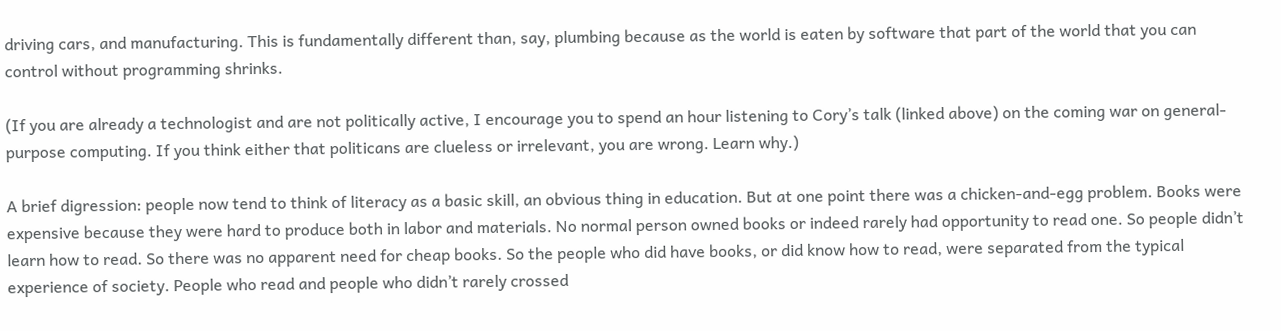driving cars, and manufacturing. This is fundamentally different than, say, plumbing because as the world is eaten by software that part of the world that you can control without programming shrinks.

(If you are already a technologist and are not politically active, I encourage you to spend an hour listening to Cory’s talk (linked above) on the coming war on general-purpose computing. If you think either that politicans are clueless or irrelevant, you are wrong. Learn why.)

A brief digression: people now tend to think of literacy as a basic skill, an obvious thing in education. But at one point there was a chicken-and-egg problem. Books were expensive because they were hard to produce both in labor and materials. No normal person owned books or indeed rarely had opportunity to read one. So people didn’t learn how to read. So there was no apparent need for cheap books. So the people who did have books, or did know how to read, were separated from the typical experience of society. People who read and people who didn’t rarely crossed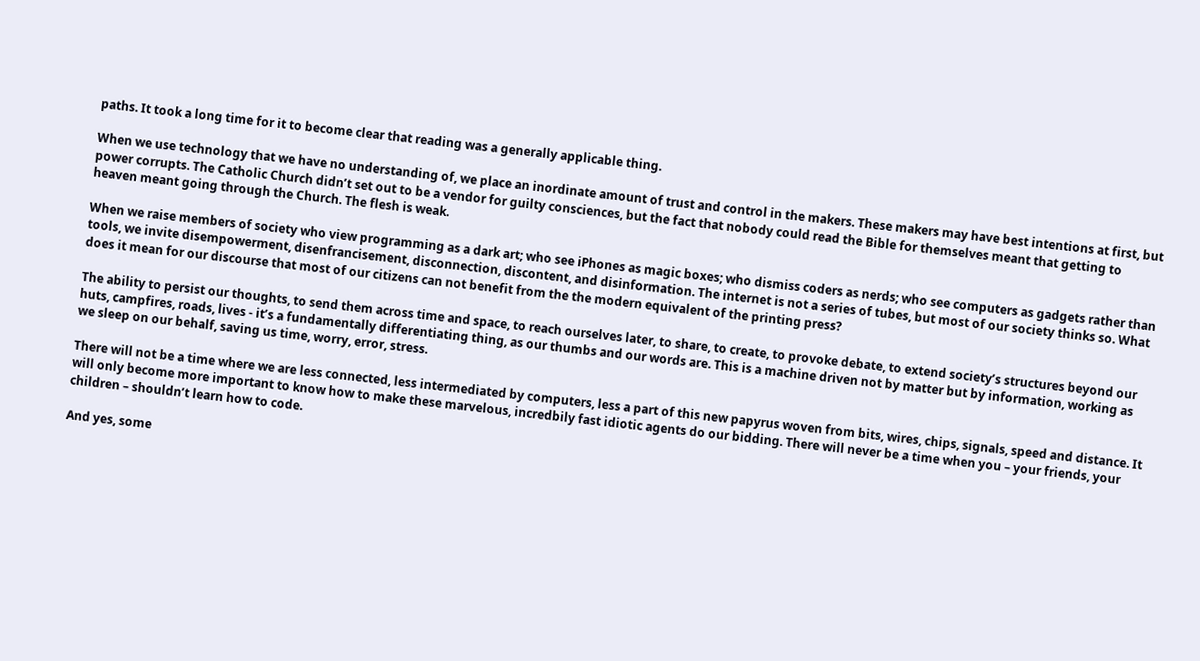paths. It took a long time for it to become clear that reading was a generally applicable thing.

When we use technology that we have no understanding of, we place an inordinate amount of trust and control in the makers. These makers may have best intentions at first, but power corrupts. The Catholic Church didn’t set out to be a vendor for guilty consciences, but the fact that nobody could read the Bible for themselves meant that getting to heaven meant going through the Church. The flesh is weak.

When we raise members of society who view programming as a dark art; who see iPhones as magic boxes; who dismiss coders as nerds; who see computers as gadgets rather than tools, we invite disempowerment, disenfrancisement, disconnection, discontent, and disinformation. The internet is not a series of tubes, but most of our society thinks so. What does it mean for our discourse that most of our citizens can not benefit from the the modern equivalent of the printing press?

The ability to persist our thoughts, to send them across time and space, to reach ourselves later, to share, to create, to provoke debate, to extend society’s structures beyond our huts, campfires, roads, lives - it’s a fundamentally differentiating thing, as our thumbs and our words are. This is a machine driven not by matter but by information, working as we sleep on our behalf, saving us time, worry, error, stress.

There will not be a time where we are less connected, less intermediated by computers, less a part of this new papyrus woven from bits, wires, chips, signals, speed and distance. It will only become more important to know how to make these marvelous, incredbily fast idiotic agents do our bidding. There will never be a time when you – your friends, your children – shouldn’t learn how to code.

And yes, some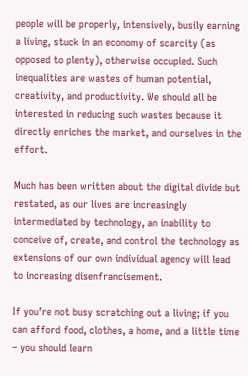people will be properly, intensively, busily earning a living, stuck in an economy of scarcity (as opposed to plenty), otherwise occupied. Such inequalities are wastes of human potential, creativity, and productivity. We should all be interested in reducing such wastes because it directly enriches the market, and ourselves in the effort.

Much has been written about the digital divide but restated, as our lives are increasingly intermediated by technology, an inability to conceive of, create, and control the technology as extensions of our own individual agency will lead to increasing disenfrancisement.

If you’re not busy scratching out a living; if you can afford food, clothes, a home, and a little time – you should learn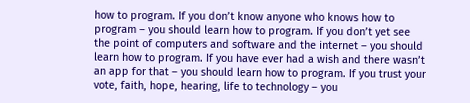how to program. If you don’t know anyone who knows how to program – you should learn how to program. If you don’t yet see the point of computers and software and the internet – you should learn how to program. If you have ever had a wish and there wasn’t an app for that – you should learn how to program. If you trust your vote, faith, hope, hearing, life to technology – you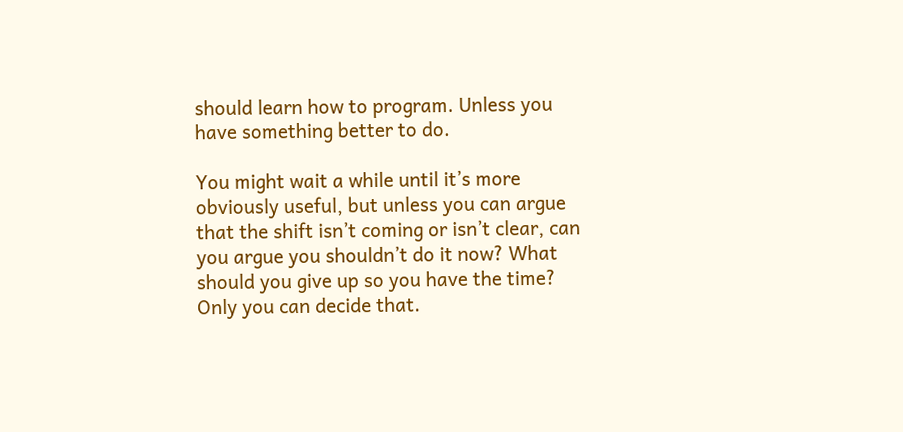should learn how to program. Unless you have something better to do.

You might wait a while until it’s more obviously useful, but unless you can argue that the shift isn’t coming or isn’t clear, can you argue you shouldn’t do it now? What should you give up so you have the time? Only you can decide that.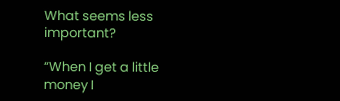What seems less important?

“When I get a little money I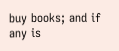buy books; and if any is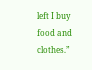left I buy food and clothes.”